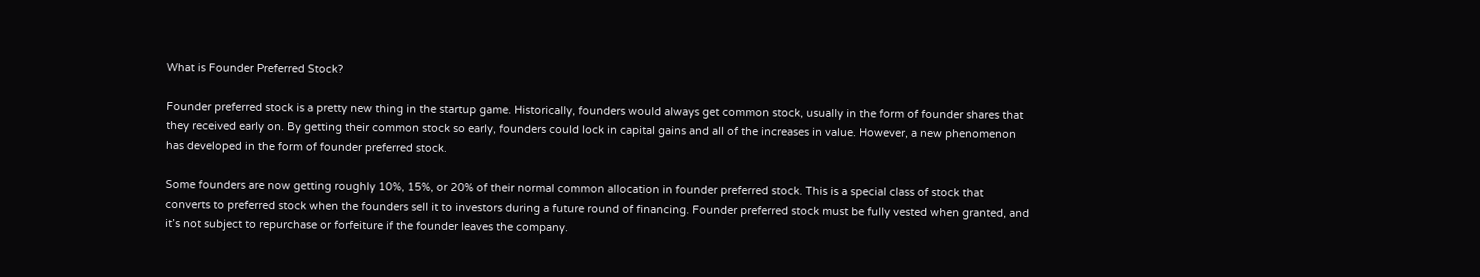What is Founder Preferred Stock?

Founder preferred stock is a pretty new thing in the startup game. Historically, founders would always get common stock, usually in the form of founder shares that they received early on. By getting their common stock so early, founders could lock in capital gains and all of the increases in value. However, a new phenomenon has developed in the form of founder preferred stock.

Some founders are now getting roughly 10%, 15%, or 20% of their normal common allocation in founder preferred stock. This is a special class of stock that converts to preferred stock when the founders sell it to investors during a future round of financing. Founder preferred stock must be fully vested when granted, and it’s not subject to repurchase or forfeiture if the founder leaves the company.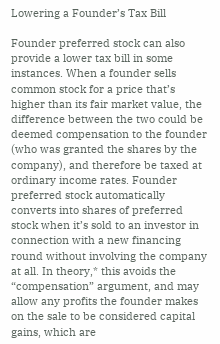Lowering a Founder’s Tax Bill

Founder preferred stock can also provide a lower tax bill in some instances. When a founder sells common stock for a price that’s higher than its fair market value, the difference between the two could be deemed compensation to the founder (who was granted the shares by the company), and therefore be taxed at ordinary income rates. Founder preferred stock automatically converts into shares of preferred stock when it’s sold to an investor in connection with a new financing round without involving the company at all. In theory,* this avoids the “compensation” argument, and may allow any profits the founder makes on the sale to be considered capital gains, which are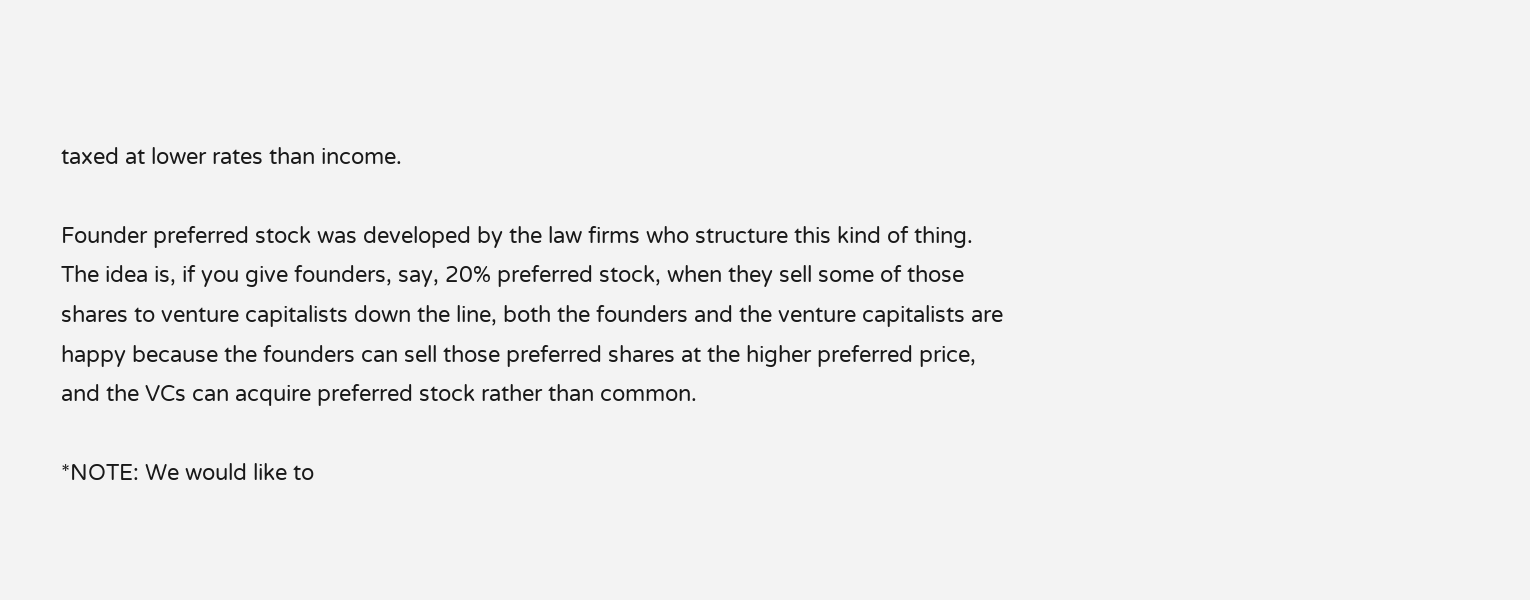taxed at lower rates than income.

Founder preferred stock was developed by the law firms who structure this kind of thing. The idea is, if you give founders, say, 20% preferred stock, when they sell some of those shares to venture capitalists down the line, both the founders and the venture capitalists are happy because the founders can sell those preferred shares at the higher preferred price, and the VCs can acquire preferred stock rather than common.

*NOTE: We would like to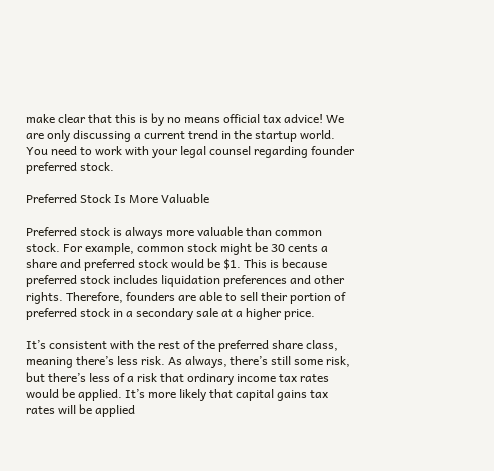make clear that this is by no means official tax advice! We are only discussing a current trend in the startup world. You need to work with your legal counsel regarding founder preferred stock.

Preferred Stock Is More Valuable

Preferred stock is always more valuable than common stock. For example, common stock might be 30 cents a share and preferred stock would be $1. This is because preferred stock includes liquidation preferences and other rights. Therefore, founders are able to sell their portion of preferred stock in a secondary sale at a higher price.

It’s consistent with the rest of the preferred share class, meaning there’s less risk. As always, there’s still some risk, but there’s less of a risk that ordinary income tax rates would be applied. It’s more likely that capital gains tax rates will be applied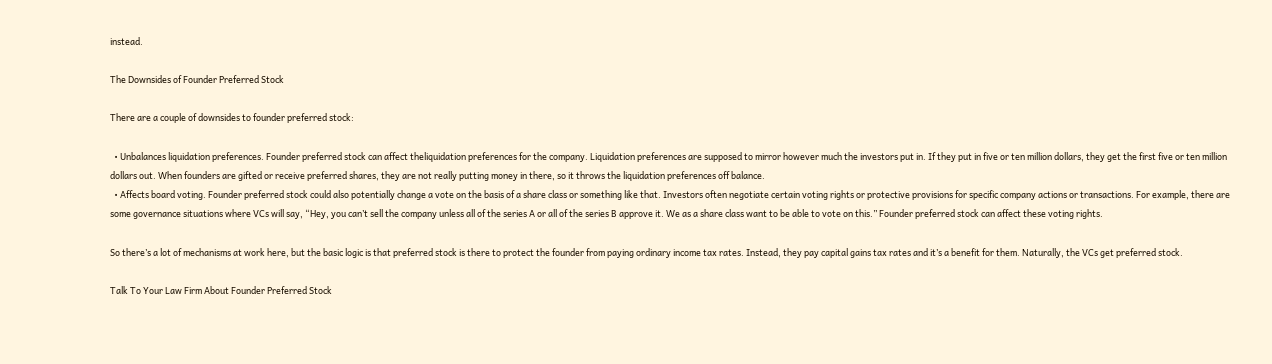instead.

The Downsides of Founder Preferred Stock

There are a couple of downsides to founder preferred stock:

  • Unbalances liquidation preferences. Founder preferred stock can affect theliquidation preferences for the company. Liquidation preferences are supposed to mirror however much the investors put in. If they put in five or ten million dollars, they get the first five or ten million dollars out. When founders are gifted or receive preferred shares, they are not really putting money in there, so it throws the liquidation preferences off balance.
  • Affects board voting. Founder preferred stock could also potentially change a vote on the basis of a share class or something like that. Investors often negotiate certain voting rights or protective provisions for specific company actions or transactions. For example, there are some governance situations where VCs will say, “Hey, you can’t sell the company unless all of the series A or all of the series B approve it. We as a share class want to be able to vote on this.” Founder preferred stock can affect these voting rights.

So there’s a lot of mechanisms at work here, but the basic logic is that preferred stock is there to protect the founder from paying ordinary income tax rates. Instead, they pay capital gains tax rates and it’s a benefit for them. Naturally, the VCs get preferred stock.

Talk To Your Law Firm About Founder Preferred Stock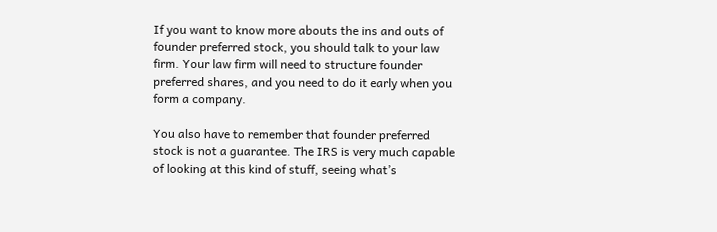If you want to know more abouts the ins and outs of founder preferred stock, you should talk to your law firm. Your law firm will need to structure founder preferred shares, and you need to do it early when you form a company.

You also have to remember that founder preferred stock is not a guarantee. The IRS is very much capable of looking at this kind of stuff, seeing what’s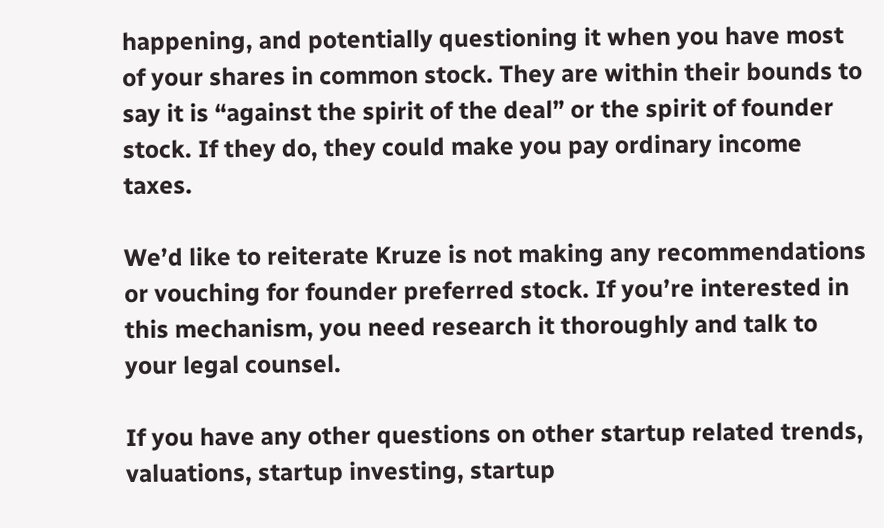happening, and potentially questioning it when you have most of your shares in common stock. They are within their bounds to say it is “against the spirit of the deal” or the spirit of founder stock. If they do, they could make you pay ordinary income taxes.

We’d like to reiterate Kruze is not making any recommendations or vouching for founder preferred stock. If you’re interested in this mechanism, you need research it thoroughly and talk to your legal counsel.

If you have any other questions on other startup related trends, valuations, startup investing, startup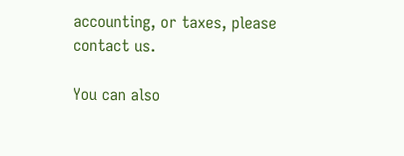accounting, or taxes, please contact us.

You can also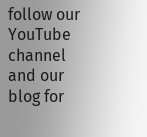follow our YouTube channel and our blog for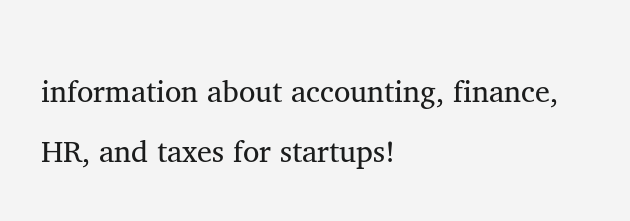information about accounting, finance, HR, and taxes for startups!